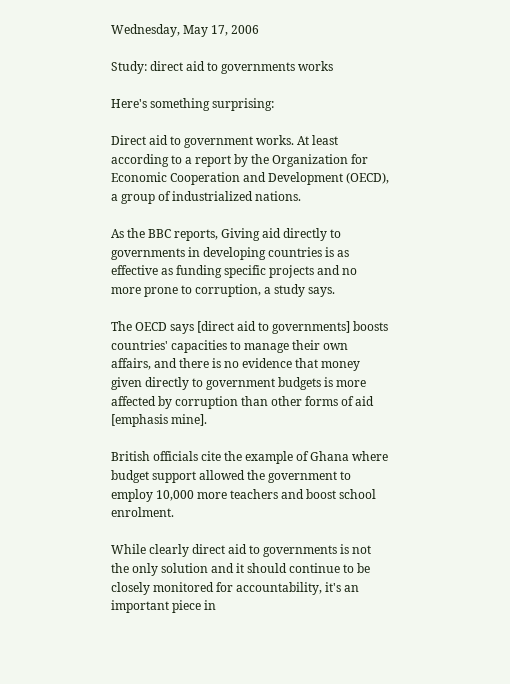Wednesday, May 17, 2006

Study: direct aid to governments works

Here's something surprising:

Direct aid to government works. At least according to a report by the Organization for Economic Cooperation and Development (OECD), a group of industrialized nations.

As the BBC reports, Giving aid directly to governments in developing countries is as effective as funding specific projects and no more prone to corruption, a study says.

The OECD says [direct aid to governments] boosts countries' capacities to manage their own affairs, and there is no evidence that money given directly to government budgets is more affected by corruption than other forms of aid [emphasis mine].

British officials cite the example of Ghana where budget support allowed the government to employ 10,000 more teachers and boost school enrolment.

While clearly direct aid to governments is not the only solution and it should continue to be closely monitored for accountability, it's an important piece in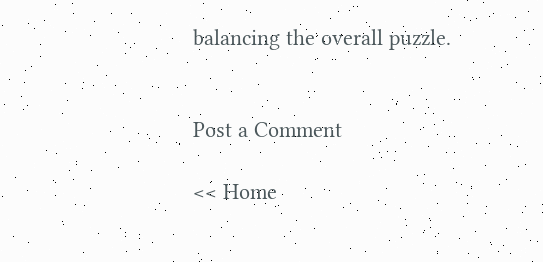balancing the overall puzzle.


Post a Comment

<< Home